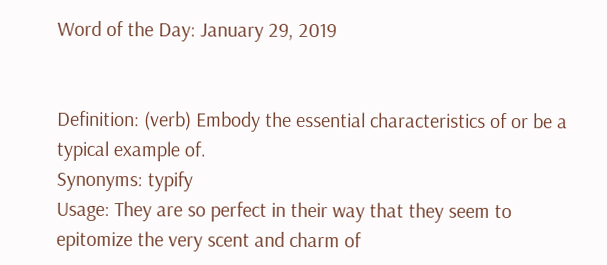Word of the Day: January 29, 2019


Definition: (verb) Embody the essential characteristics of or be a typical example of.
Synonyms: typify
Usage: They are so perfect in their way that they seem to epitomize the very scent and charm of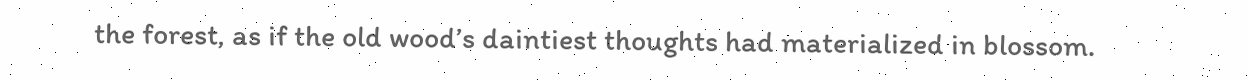the forest, as if the old wood’s daintiest thoughts had materialized in blossom.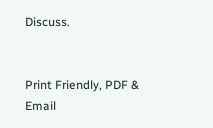Discuss.


Print Friendly, PDF & Email